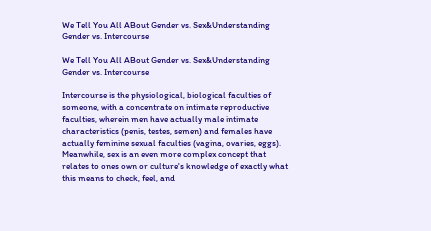We Tell You All ABout Gender vs. Sex&Understanding Gender vs. Intercourse

We Tell You All ABout Gender vs. Sex&Understanding Gender vs. Intercourse

Intercourse is the physiological, biological faculties of someone, with a concentrate on intimate reproductive faculties, wherein men have actually male intimate characteristics (penis, testes, semen) and females have actually feminine sexual faculties (vagina, ovaries, eggs). Meanwhile, sex is an even more complex concept that relates to ones own or culture's knowledge of exactly what this means to check, feel, and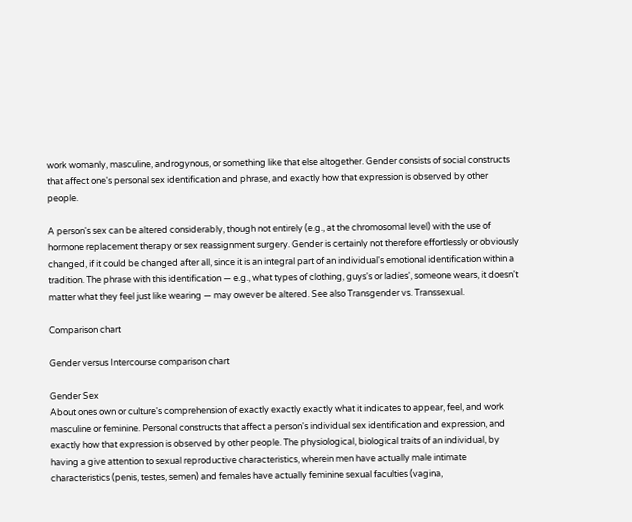work womanly, masculine, androgynous, or something like that else altogether. Gender consists of social constructs that affect one's personal sex identification and phrase, and exactly how that expression is observed by other people.

A person's sex can be altered considerably, though not entirely (e.g., at the chromosomal level) with the use of hormone replacement therapy or sex reassignment surgery. Gender is certainly not therefore effortlessly or obviously changed, if it could be changed after all, since it is an integral part of an individual's emotional identification within a tradition. The phrase with this identification — e.g., what types of clothing, guys's or ladies', someone wears, it doesn't matter what they feel just like wearing — may owever be altered. See also Transgender vs. Transsexual.

Comparison chart

Gender versus Intercourse comparison chart

Gender Sex
About ones own or culture's comprehension of exactly exactly exactly what it indicates to appear, feel, and work masculine or feminine. Personal constructs that affect a person's individual sex identification and expression, and exactly how that expression is observed by other people. The physiological, biological traits of an individual, by having a give attention to sexual reproductive characteristics, wherein men have actually male intimate characteristics (penis, testes, semen) and females have actually feminine sexual faculties (vagina,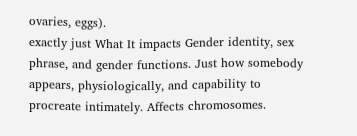ovaries, eggs).
exactly just What It impacts Gender identity, sex phrase, and gender functions. Just how somebody appears, physiologically, and capability to procreate intimately. Affects chromosomes.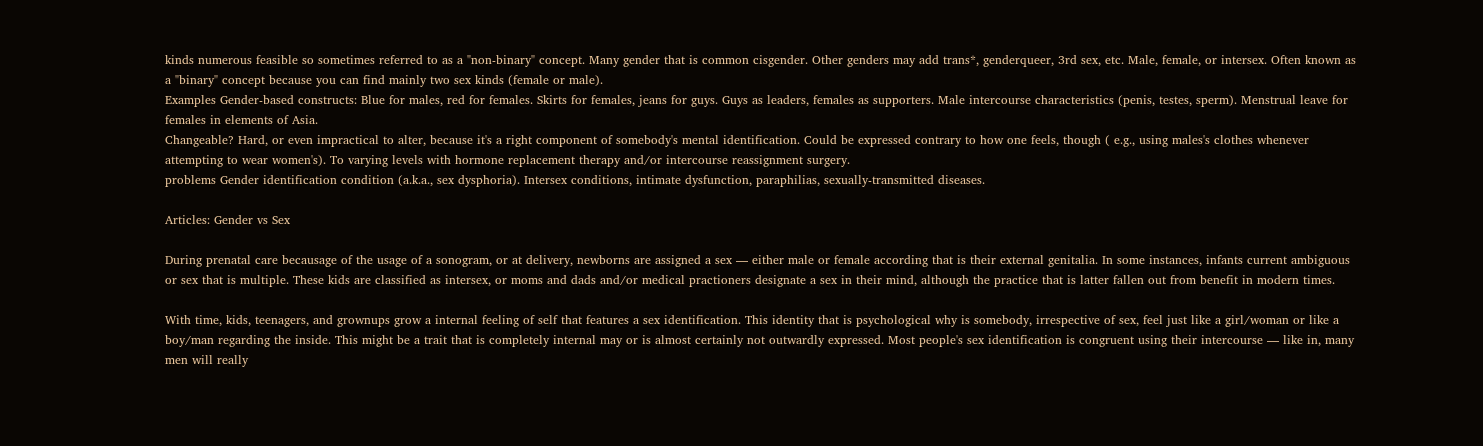kinds numerous feasible so sometimes referred to as a "non-binary" concept. Many gender that is common cisgender. Other genders may add trans*, genderqueer, 3rd sex, etc. Male, female, or intersex. Often known as a "binary" concept because you can find mainly two sex kinds (female or male).
Examples Gender-based constructs: Blue for males, red for females. Skirts for females, jeans for guys. Guys as leaders, females as supporters. Male intercourse characteristics (penis, testes, sperm). Menstrual leave for females in elements of Asia.
Changeable? Hard, or even impractical to alter, because it's a right component of somebody's mental identification. Could be expressed contrary to how one feels, though ( e.g., using males's clothes whenever attempting to wear women's). To varying levels with hormone replacement therapy and/or intercourse reassignment surgery.
problems Gender identification condition (a.k.a., sex dysphoria). Intersex conditions, intimate dysfunction, paraphilias, sexually-transmitted diseases.

Articles: Gender vs Sex

During prenatal care becausage of the usage of a sonogram, or at delivery, newborns are assigned a sex — either male or female according that is their external genitalia. In some instances, infants current ambiguous or sex that is multiple. These kids are classified as intersex, or moms and dads and/or medical practioners designate a sex in their mind, although the practice that is latter fallen out from benefit in modern times.

With time, kids, teenagers, and grownups grow a internal feeling of self that features a sex identification. This identity that is psychological why is somebody, irrespective of sex, feel just like a girl/woman or like a boy/man regarding the inside. This might be a trait that is completely internal may or is almost certainly not outwardly expressed. Most people's sex identification is congruent using their intercourse — like in, many men will really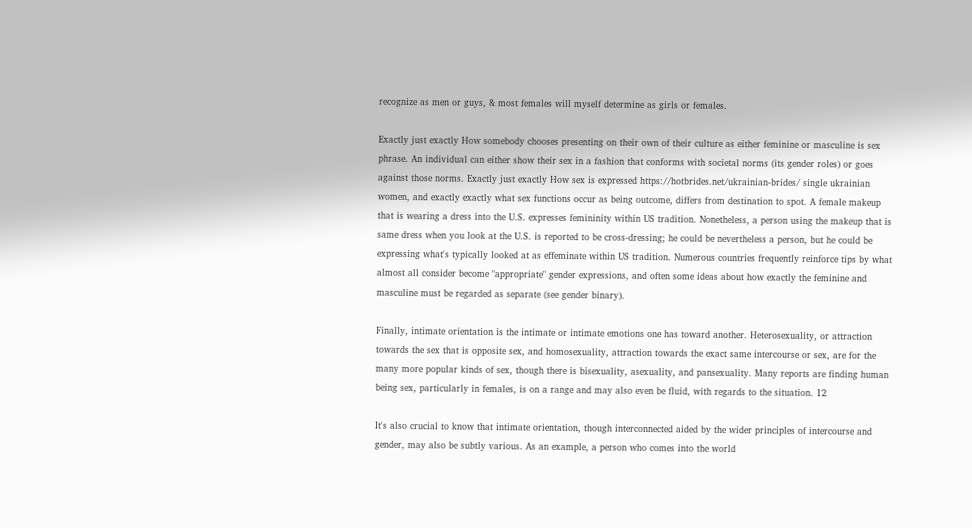recognize as men or guys, & most females will myself determine as girls or females.

Exactly just exactly How somebody chooses presenting on their own of their culture as either feminine or masculine is sex phrase. An individual can either show their sex in a fashion that conforms with societal norms (its gender roles) or goes against those norms. Exactly just exactly How sex is expressed https://hotbrides.net/ukrainian-brides/ single ukrainian women, and exactly exactly what sex functions occur as being outcome, differs from destination to spot. A female makeup that is wearing a dress into the U.S. expresses femininity within US tradition. Nonetheless, a person using the makeup that is same dress when you look at the U.S. is reported to be cross-dressing; he could be nevertheless a person, but he could be expressing what's typically looked at as effeminate within US tradition. Numerous countries frequently reinforce tips by what almost all consider become "appropriate" gender expressions, and often some ideas about how exactly the feminine and masculine must be regarded as separate (see gender binary).

Finally, intimate orientation is the intimate or intimate emotions one has toward another. Heterosexuality, or attraction towards the sex that is opposite sex, and homosexuality, attraction towards the exact same intercourse or sex, are for the many more popular kinds of sex, though there is bisexuality, asexuality, and pansexuality. Many reports are finding human being sex, particularly in females, is on a range and may also even be fluid, with regards to the situation. 12

It's also crucial to know that intimate orientation, though interconnected aided by the wider principles of intercourse and gender, may also be subtly various. As an example, a person who comes into the world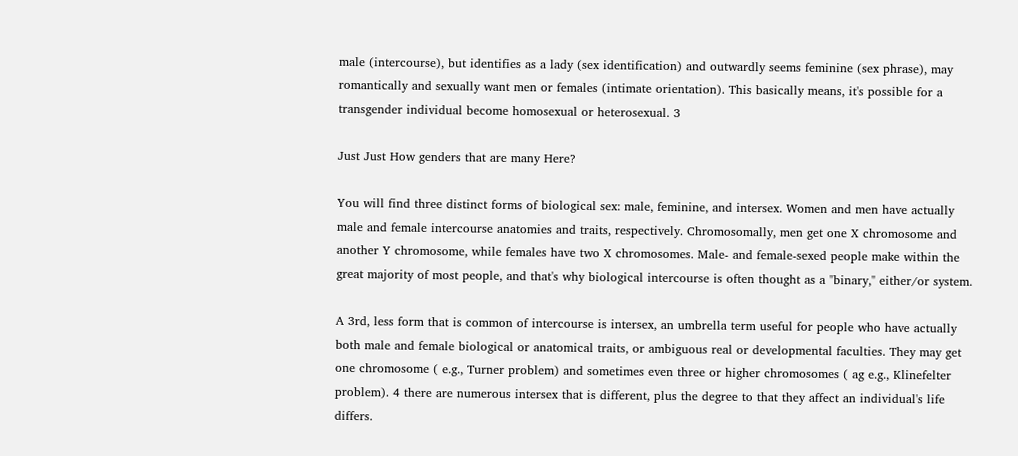male (intercourse), but identifies as a lady (sex identification) and outwardly seems feminine (sex phrase), may romantically and sexually want men or females (intimate orientation). This basically means, it's possible for a transgender individual become homosexual or heterosexual. 3

Just Just How genders that are many Here?

You will find three distinct forms of biological sex: male, feminine, and intersex. Women and men have actually male and female intercourse anatomies and traits, respectively. Chromosomally, men get one X chromosome and another Y chromosome, while females have two X chromosomes. Male- and female-sexed people make within the great majority of most people, and that's why biological intercourse is often thought as a "binary," either/or system.

A 3rd, less form that is common of intercourse is intersex, an umbrella term useful for people who have actually both male and female biological or anatomical traits, or ambiguous real or developmental faculties. They may get one chromosome ( e.g., Turner problem) and sometimes even three or higher chromosomes ( ag e.g., Klinefelter problem). 4 there are numerous intersex that is different, plus the degree to that they affect an individual's life differs.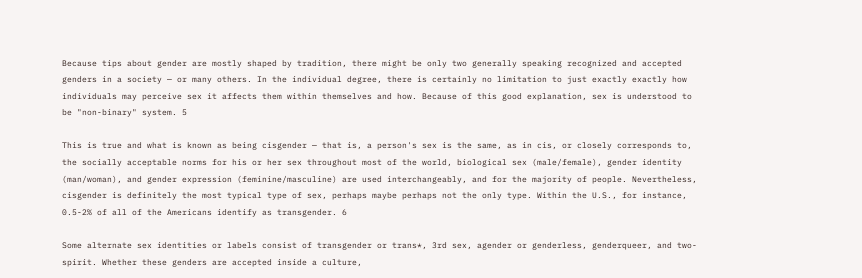Because tips about gender are mostly shaped by tradition, there might be only two generally speaking recognized and accepted genders in a society — or many others. In the individual degree, there is certainly no limitation to just exactly exactly how individuals may perceive sex it affects them within themselves and how. Because of this good explanation, sex is understood to be "non-binary" system. 5

This is true and what is known as being cisgender — that is, a person's sex is the same, as in cis, or closely corresponds to, the socially acceptable norms for his or her sex throughout most of the world, biological sex (male/female), gender identity (man/woman), and gender expression (feminine/masculine) are used interchangeably, and for the majority of people. Nevertheless, cisgender is definitely the most typical type of sex, perhaps maybe perhaps not the only type. Within the U.S., for instance, 0.5-2% of all of the Americans identify as transgender. 6

Some alternate sex identities or labels consist of transgender or trans*, 3rd sex, agender or genderless, genderqueer, and two-spirit. Whether these genders are accepted inside a culture,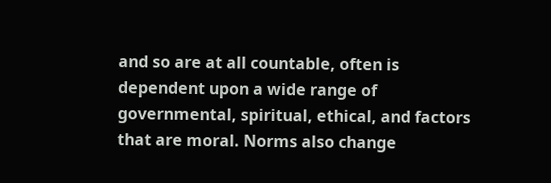and so are at all countable, often is dependent upon a wide range of governmental, spiritual, ethical, and factors that are moral. Norms also change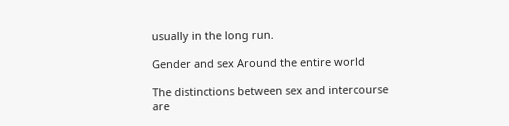usually in the long run.

Gender and sex Around the entire world

The distinctions between sex and intercourse are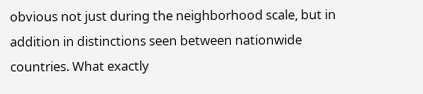obvious not just during the neighborhood scale, but in addition in distinctions seen between nationwide countries. What exactly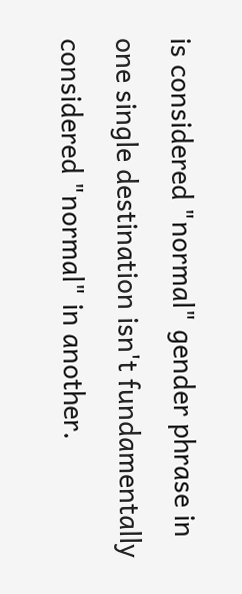is considered "normal" gender phrase in one single destination isn't fundamentally considered "normal" in another.